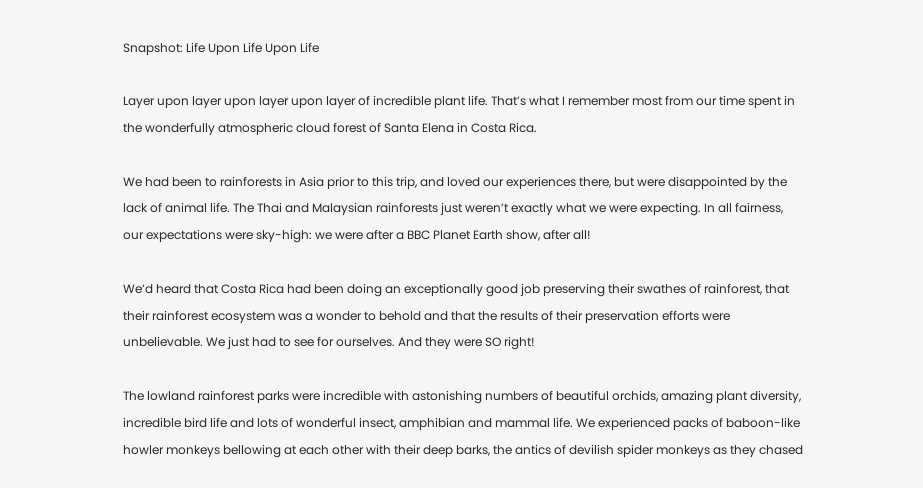Snapshot: Life Upon Life Upon Life

Layer upon layer upon layer upon layer of incredible plant life. That’s what I remember most from our time spent in the wonderfully atmospheric cloud forest of Santa Elena in Costa Rica.

We had been to rainforests in Asia prior to this trip, and loved our experiences there, but were disappointed by the lack of animal life. The Thai and Malaysian rainforests just weren’t exactly what we were expecting. In all fairness, our expectations were sky-high: we were after a BBC Planet Earth show, after all!

We’d heard that Costa Rica had been doing an exceptionally good job preserving their swathes of rainforest, that their rainforest ecosystem was a wonder to behold and that the results of their preservation efforts were unbelievable. We just had to see for ourselves. And they were SO right!

The lowland rainforest parks were incredible with astonishing numbers of beautiful orchids, amazing plant diversity, incredible bird life and lots of wonderful insect, amphibian and mammal life. We experienced packs of baboon-like howler monkeys bellowing at each other with their deep barks, the antics of devilish spider monkeys as they chased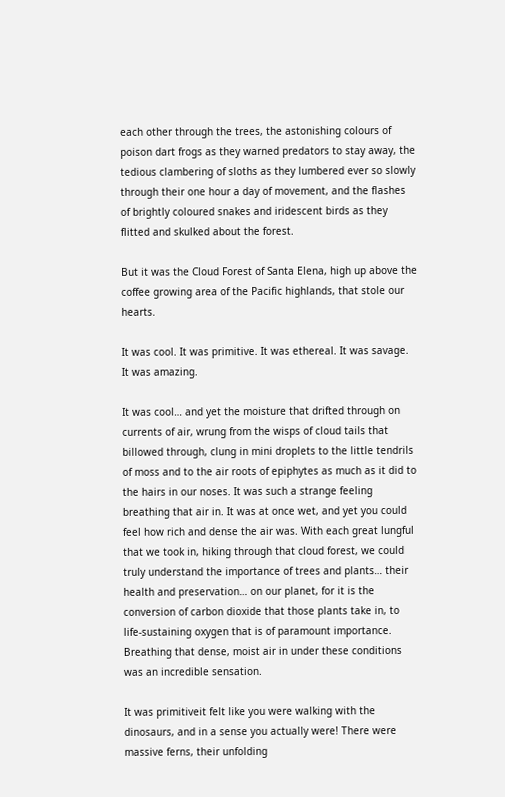each other through the trees, the astonishing colours of poison dart frogs as they warned predators to stay away, the tedious clambering of sloths as they lumbered ever so slowly through their one hour a day of movement, and the flashes of brightly coloured snakes and iridescent birds as they flitted and skulked about the forest.

But it was the Cloud Forest of Santa Elena, high up above the coffee growing area of the Pacific highlands, that stole our hearts.

It was cool. It was primitive. It was ethereal. It was savage. It was amazing.

It was cool… and yet the moisture that drifted through on currents of air, wrung from the wisps of cloud tails that billowed through, clung in mini droplets to the little tendrils of moss and to the air roots of epiphytes as much as it did to the hairs in our noses. It was such a strange feeling breathing that air in. It was at once wet, and yet you could feel how rich and dense the air was. With each great lungful that we took in, hiking through that cloud forest, we could truly understand the importance of trees and plants… their health and preservation… on our planet, for it is the conversion of carbon dioxide that those plants take in, to life-sustaining oxygen that is of paramount importance. Breathing that dense, moist air in under these conditions was an incredible sensation.

It was primitiveit felt like you were walking with the dinosaurs, and in a sense you actually were! There were massive ferns, their unfolding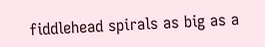fiddlehead spirals as big as a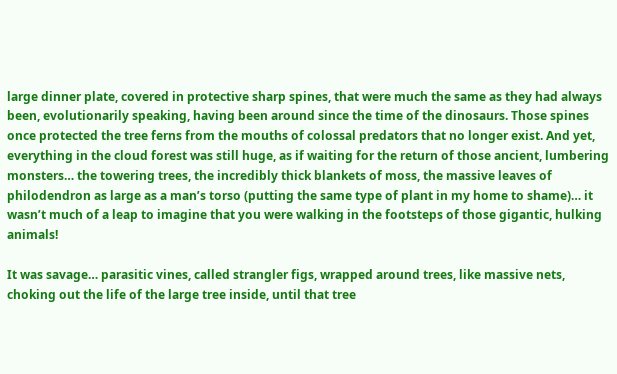large dinner plate, covered in protective sharp spines, that were much the same as they had always been, evolutionarily speaking, having been around since the time of the dinosaurs. Those spines once protected the tree ferns from the mouths of colossal predators that no longer exist. And yet, everything in the cloud forest was still huge, as if waiting for the return of those ancient, lumbering monsters… the towering trees, the incredibly thick blankets of moss, the massive leaves of philodendron as large as a man’s torso (putting the same type of plant in my home to shame)… it wasn’t much of a leap to imagine that you were walking in the footsteps of those gigantic, hulking animals!

It was savage… parasitic vines, called strangler figs, wrapped around trees, like massive nets, choking out the life of the large tree inside, until that tree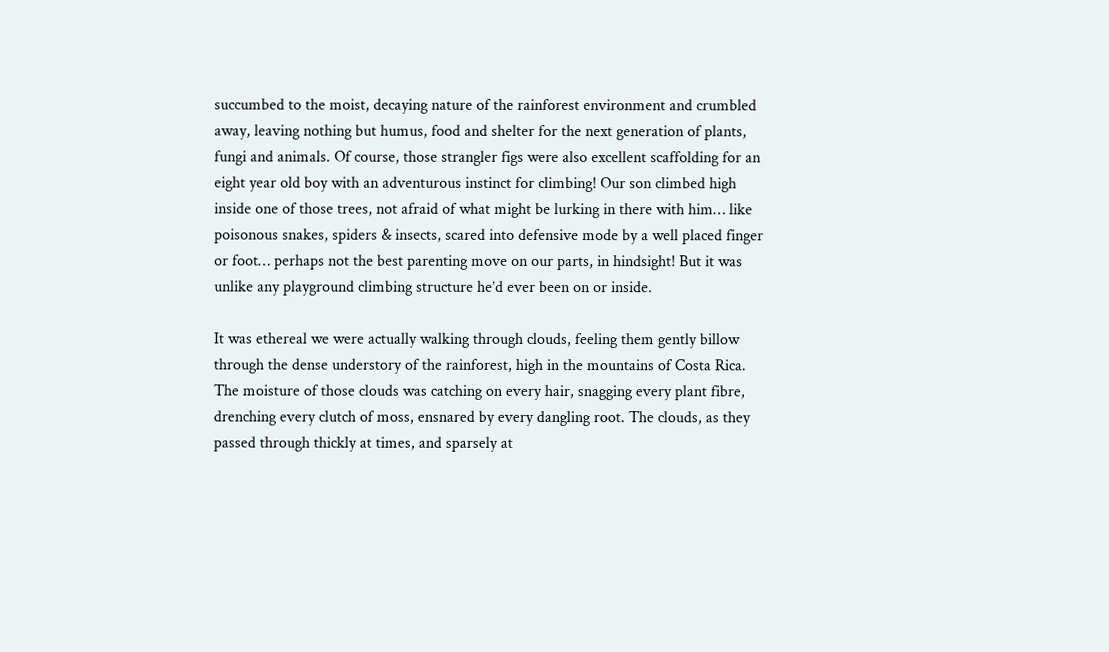succumbed to the moist, decaying nature of the rainforest environment and crumbled away, leaving nothing but humus, food and shelter for the next generation of plants, fungi and animals. Of course, those strangler figs were also excellent scaffolding for an eight year old boy with an adventurous instinct for climbing! Our son climbed high inside one of those trees, not afraid of what might be lurking in there with him… like poisonous snakes, spiders & insects, scared into defensive mode by a well placed finger or foot… perhaps not the best parenting move on our parts, in hindsight! But it was unlike any playground climbing structure he’d ever been on or inside.

It was ethereal we were actually walking through clouds, feeling them gently billow through the dense understory of the rainforest, high in the mountains of Costa Rica. The moisture of those clouds was catching on every hair, snagging every plant fibre, drenching every clutch of moss, ensnared by every dangling root. The clouds, as they passed through thickly at times, and sparsely at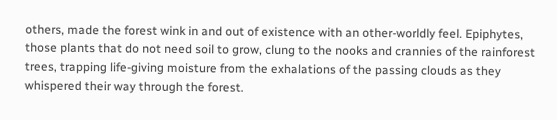others, made the forest wink in and out of existence with an other-worldly feel. Epiphytes, those plants that do not need soil to grow, clung to the nooks and crannies of the rainforest trees, trapping life-giving moisture from the exhalations of the passing clouds as they whispered their way through the forest.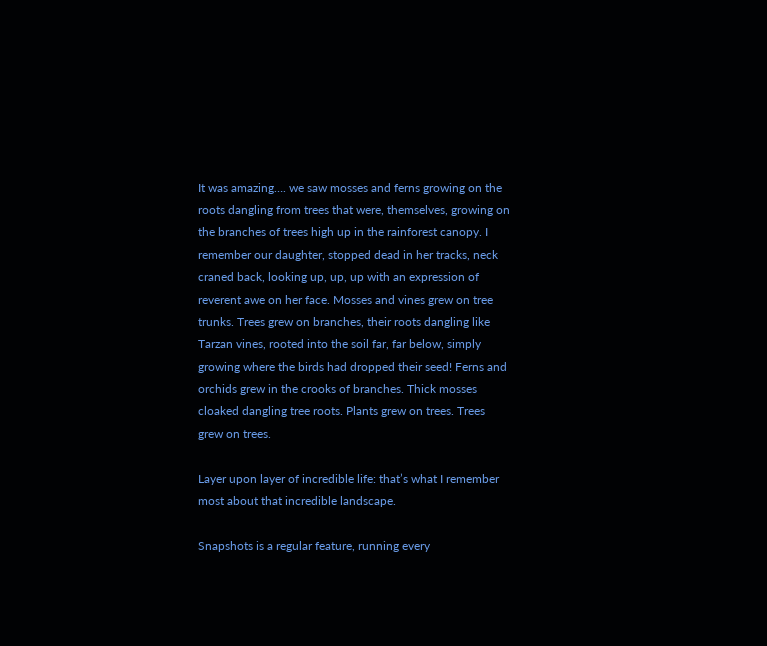It was amazing…. we saw mosses and ferns growing on the roots dangling from trees that were, themselves, growing on the branches of trees high up in the rainforest canopy. I remember our daughter, stopped dead in her tracks, neck craned back, looking up, up, up with an expression of reverent awe on her face. Mosses and vines grew on tree trunks. Trees grew on branches, their roots dangling like Tarzan vines, rooted into the soil far, far below, simply growing where the birds had dropped their seed! Ferns and orchids grew in the crooks of branches. Thick mosses cloaked dangling tree roots. Plants grew on trees. Trees grew on trees.

Layer upon layer of incredible life: that’s what I remember most about that incredible landscape.

Snapshots is a regular feature, running every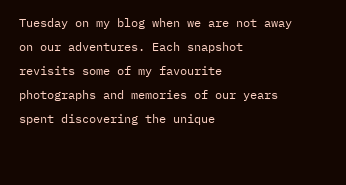Tuesday on my blog when we are not away on our adventures. Each snapshot revisits some of my favourite photographs and memories of our years spent discovering the unique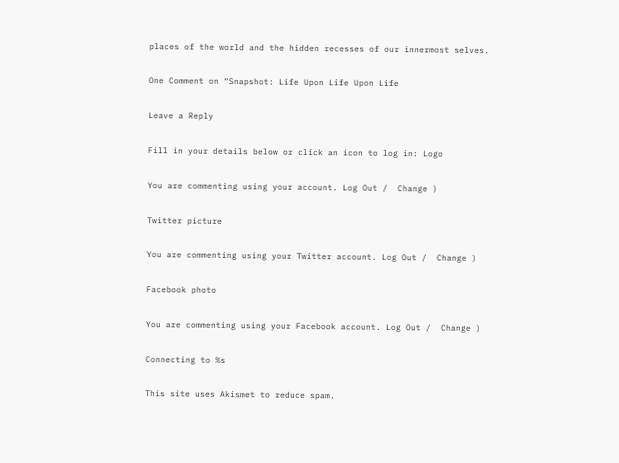places of the world and the hidden recesses of our innermost selves.

One Comment on “Snapshot: Life Upon Life Upon Life

Leave a Reply

Fill in your details below or click an icon to log in: Logo

You are commenting using your account. Log Out /  Change )

Twitter picture

You are commenting using your Twitter account. Log Out /  Change )

Facebook photo

You are commenting using your Facebook account. Log Out /  Change )

Connecting to %s

This site uses Akismet to reduce spam.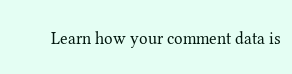Learn how your comment data is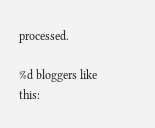processed.

%d bloggers like this: